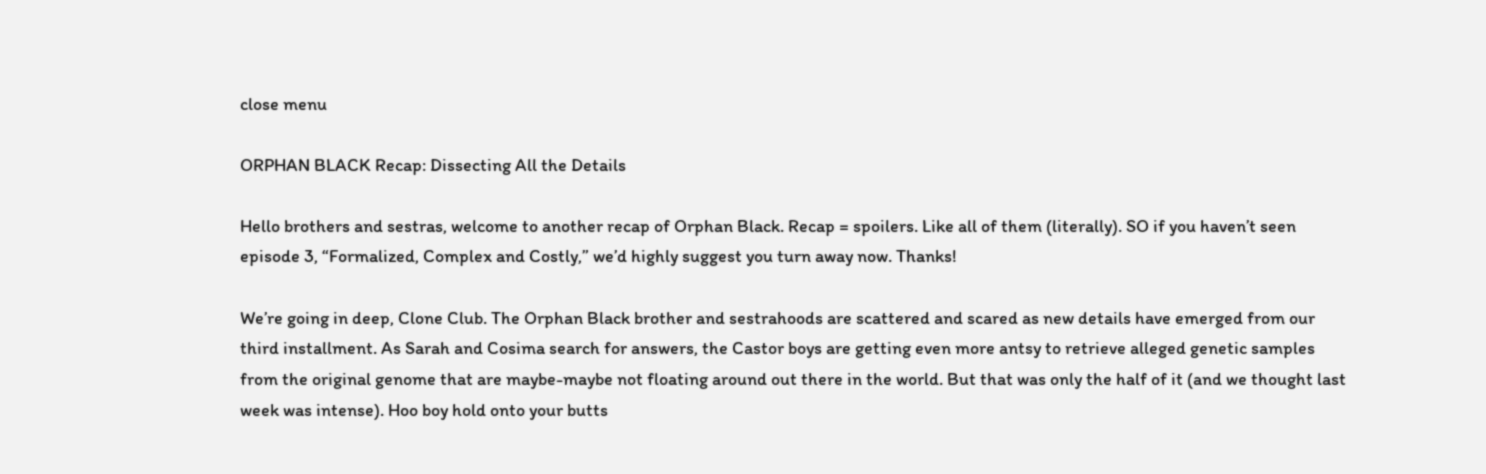close menu

ORPHAN BLACK Recap: Dissecting All the Details

Hello brothers and sestras, welcome to another recap of Orphan Black. Recap = spoilers. Like all of them (literally). SO if you haven’t seen episode 3, “Formalized, Complex and Costly,” we’d highly suggest you turn away now. Thanks!

We’re going in deep, Clone Club. The Orphan Black brother and sestrahoods are scattered and scared as new details have emerged from our third installment. As Sarah and Cosima search for answers, the Castor boys are getting even more antsy to retrieve alleged genetic samples from the original genome that are maybe-maybe not floating around out there in the world. But that was only the half of it (and we thought last week was intense). Hoo boy hold onto your butts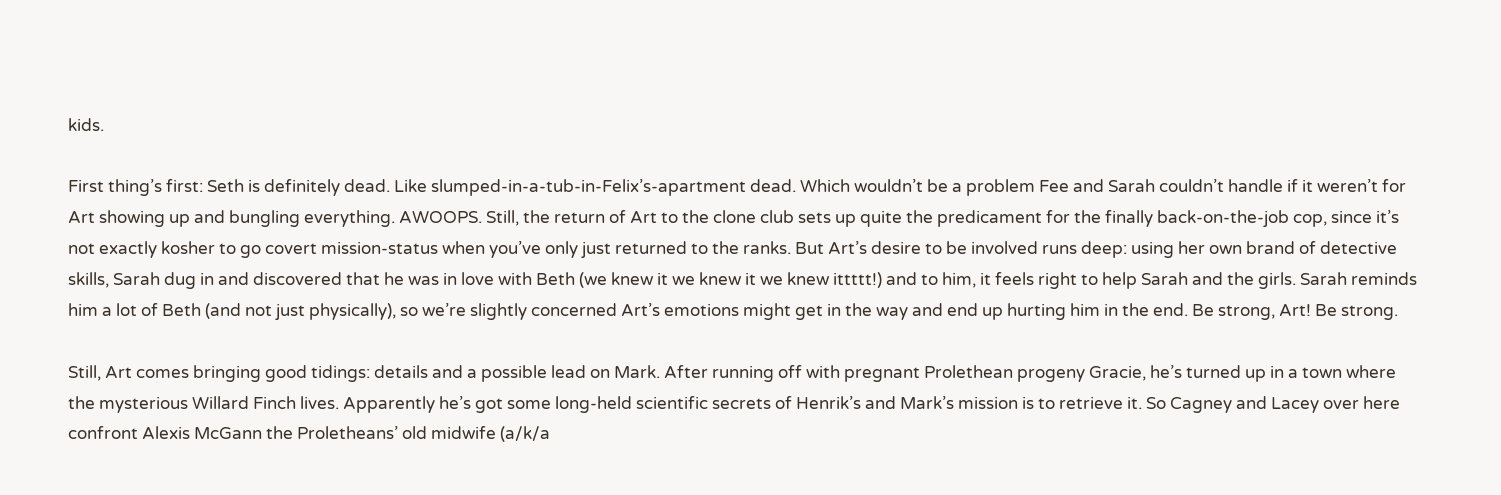kids.

First thing’s first: Seth is definitely dead. Like slumped-in-a-tub-in-Felix’s-apartment dead. Which wouldn’t be a problem Fee and Sarah couldn’t handle if it weren’t for Art showing up and bungling everything. AWOOPS. Still, the return of Art to the clone club sets up quite the predicament for the finally back-on-the-job cop, since it’s not exactly kosher to go covert mission-status when you’ve only just returned to the ranks. But Art’s desire to be involved runs deep: using her own brand of detective skills, Sarah dug in and discovered that he was in love with Beth (we knew it we knew it we knew ittttt!) and to him, it feels right to help Sarah and the girls. Sarah reminds him a lot of Beth (and not just physically), so we’re slightly concerned Art’s emotions might get in the way and end up hurting him in the end. Be strong, Art! Be strong.

Still, Art comes bringing good tidings: details and a possible lead on Mark. After running off with pregnant Prolethean progeny Gracie, he’s turned up in a town where the mysterious Willard Finch lives. Apparently he’s got some long-held scientific secrets of Henrik’s and Mark’s mission is to retrieve it. So Cagney and Lacey over here confront Alexis McGann the Proletheans’ old midwife (a/k/a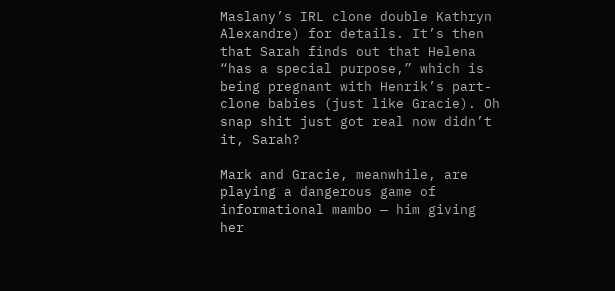Maslany’s IRL clone double Kathryn Alexandre) for details. It’s then that Sarah finds out that Helena “has a special purpose,” which is being pregnant with Henrik’s part-clone babies (just like Gracie). Oh snap shit just got real now didn’t it, Sarah?

Mark and Gracie, meanwhile, are playing a dangerous game of informational mambo — him giving her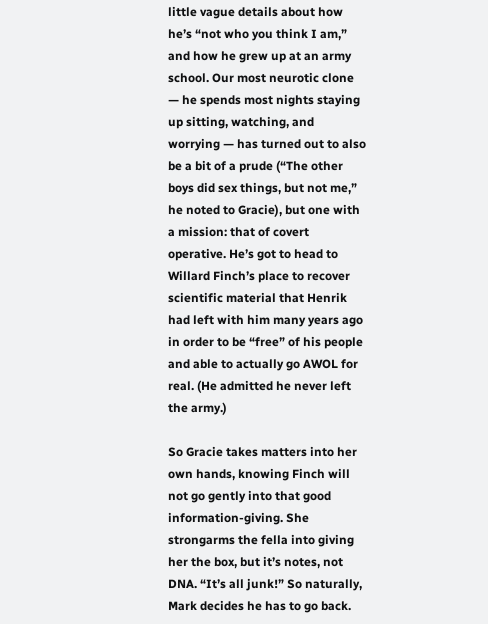little vague details about how he’s “not who you think I am,” and how he grew up at an army school. Our most neurotic clone — he spends most nights staying up sitting, watching, and worrying — has turned out to also be a bit of a prude (“The other boys did sex things, but not me,” he noted to Gracie), but one with a mission: that of covert operative. He’s got to head to Willard Finch’s place to recover scientific material that Henrik had left with him many years ago in order to be “free” of his people and able to actually go AWOL for real. (He admitted he never left the army.)

So Gracie takes matters into her own hands, knowing Finch will not go gently into that good information-giving. She strongarms the fella into giving her the box, but it’s notes, not DNA. “It’s all junk!” So naturally, Mark decides he has to go back.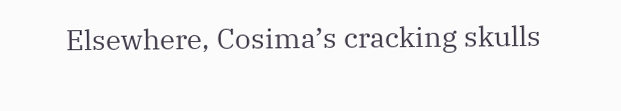Elsewhere, Cosima’s cracking skulls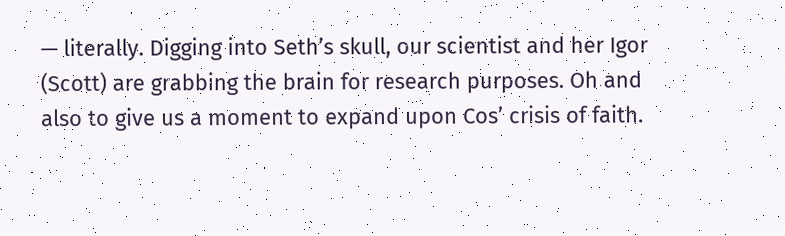— literally. Digging into Seth’s skull, our scientist and her Igor (Scott) are grabbing the brain for research purposes. Oh and also to give us a moment to expand upon Cos’ crisis of faith.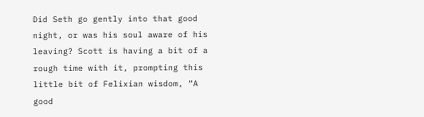Did Seth go gently into that good night, or was his soul aware of his leaving? Scott is having a bit of a rough time with it, prompting this little bit of Felixian wisdom, “A good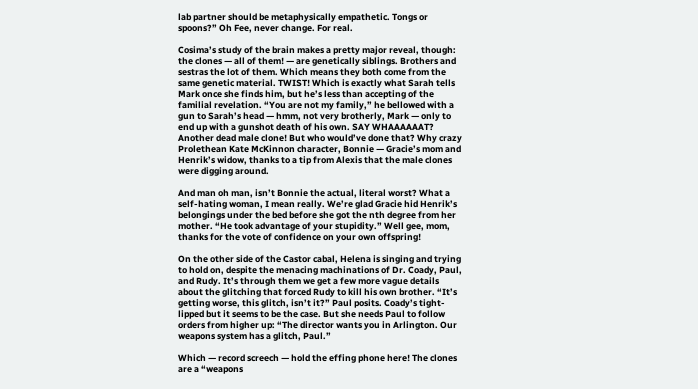lab partner should be metaphysically empathetic. Tongs or spoons?” Oh Fee, never change. For real.

Cosima’s study of the brain makes a pretty major reveal, though: the clones — all of them! — are genetically siblings. Brothers and sestras the lot of them. Which means they both come from the same genetic material. TWIST! Which is exactly what Sarah tells Mark once she finds him, but he’s less than accepting of the familial revelation. “You are not my family,” he bellowed with a gun to Sarah’s head — hmm, not very brotherly, Mark — only to end up with a gunshot death of his own. SAY WHAAAAAAT? Another dead male clone! But who would’ve done that? Why crazy Prolethean Kate McKinnon character, Bonnie — Gracie’s mom and Henrik’s widow, thanks to a tip from Alexis that the male clones were digging around.

And man oh man, isn’t Bonnie the actual, literal worst? What a self-hating woman, I mean really. We’re glad Gracie hid Henrik’s belongings under the bed before she got the nth degree from her mother. “He took advantage of your stupidity.” Well gee, mom, thanks for the vote of confidence on your own offspring!

On the other side of the Castor cabal, Helena is singing and trying to hold on, despite the menacing machinations of Dr. Coady, Paul, and Rudy. It’s through them we get a few more vague details about the glitching that forced Rudy to kill his own brother. “It’s getting worse, this glitch, isn’t it?” Paul posits. Coady’s tight-lipped but it seems to be the case. But she needs Paul to follow orders from higher up: “The director wants you in Arlington. Our weapons system has a glitch, Paul.”

Which — record screech — hold the effing phone here! The clones are a “weapons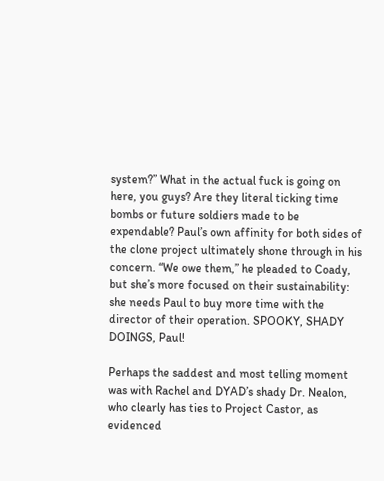system?” What in the actual fuck is going on here, you guys? Are they literal ticking time bombs or future soldiers made to be expendable? Paul’s own affinity for both sides of the clone project ultimately shone through in his concern. “We owe them,” he pleaded to Coady, but she’s more focused on their sustainability: she needs Paul to buy more time with the director of their operation. SPOOKY, SHADY DOINGS, Paul!

Perhaps the saddest and most telling moment was with Rachel and DYAD’s shady Dr. Nealon, who clearly has ties to Project Castor, as evidenced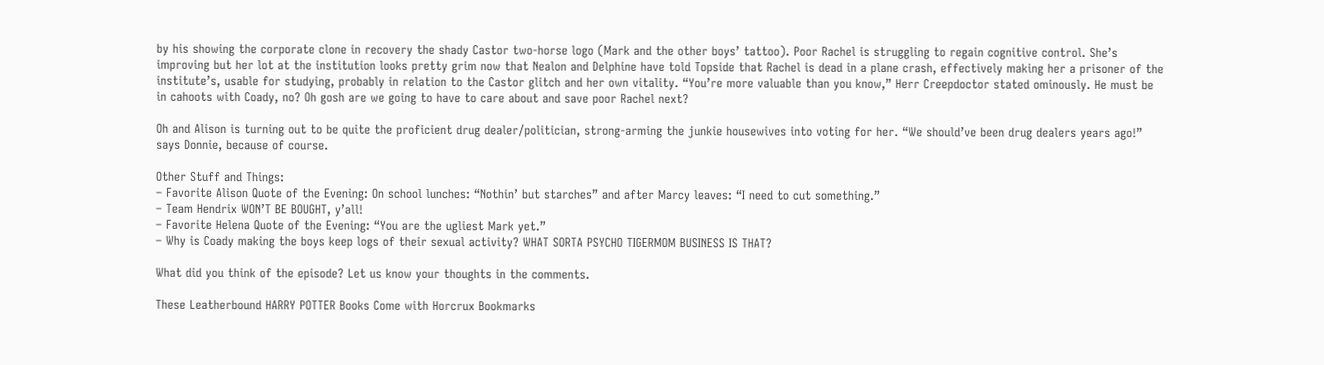by his showing the corporate clone in recovery the shady Castor two-horse logo (Mark and the other boys’ tattoo). Poor Rachel is struggling to regain cognitive control. She’s improving but her lot at the institution looks pretty grim now that Nealon and Delphine have told Topside that Rachel is dead in a plane crash, effectively making her a prisoner of the institute’s, usable for studying, probably in relation to the Castor glitch and her own vitality. “You’re more valuable than you know,” Herr Creepdoctor stated ominously. He must be in cahoots with Coady, no? Oh gosh are we going to have to care about and save poor Rachel next?

Oh and Alison is turning out to be quite the proficient drug dealer/politician, strong-arming the junkie housewives into voting for her. “We should’ve been drug dealers years ago!” says Donnie, because of course.

Other Stuff and Things:
– Favorite Alison Quote of the Evening: On school lunches: “Nothin’ but starches” and after Marcy leaves: “I need to cut something.”
– Team Hendrix WON’T BE BOUGHT, y’all!
– Favorite Helena Quote of the Evening: “You are the ugliest Mark yet.”
– Why is Coady making the boys keep logs of their sexual activity? WHAT SORTA PSYCHO TIGERMOM BUSINESS IS THAT?

What did you think of the episode? Let us know your thoughts in the comments.

These Leatherbound HARRY POTTER Books Come with Horcrux Bookmarks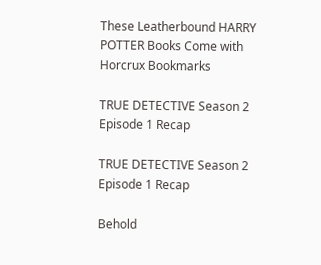These Leatherbound HARRY POTTER Books Come with Horcrux Bookmarks

TRUE DETECTIVE Season 2 Episode 1 Recap

TRUE DETECTIVE Season 2 Episode 1 Recap

Behold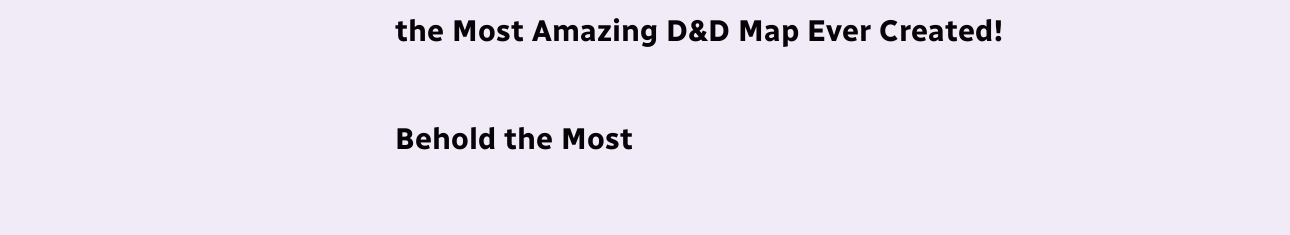the Most Amazing D&D Map Ever Created!

Behold the Most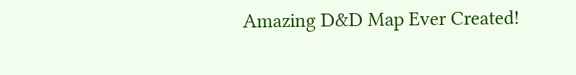Amazing D&D Map Ever Created!